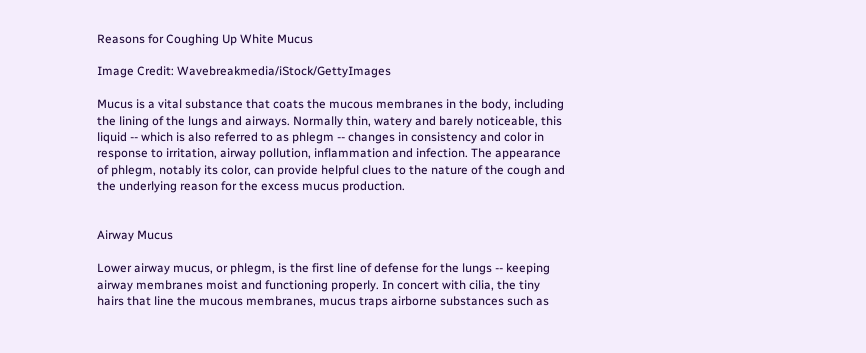Reasons for Coughing Up White Mucus

Image Credit: Wavebreakmedia/iStock/GettyImages

Mucus is a vital substance that coats the mucous membranes in the body, including the lining of the lungs and airways. Normally thin, watery and barely noticeable, this liquid -- which is also referred to as phlegm -- changes in consistency and color in response to irritation, airway pollution, inflammation and infection. The appearance of phlegm, notably its color, can provide helpful clues to the nature of the cough and the underlying reason for the excess mucus production.


Airway Mucus

Lower airway mucus, or phlegm, is the first line of defense for the lungs -- keeping airway membranes moist and functioning properly. In concert with cilia, the tiny hairs that line the mucous membranes, mucus traps airborne substances such as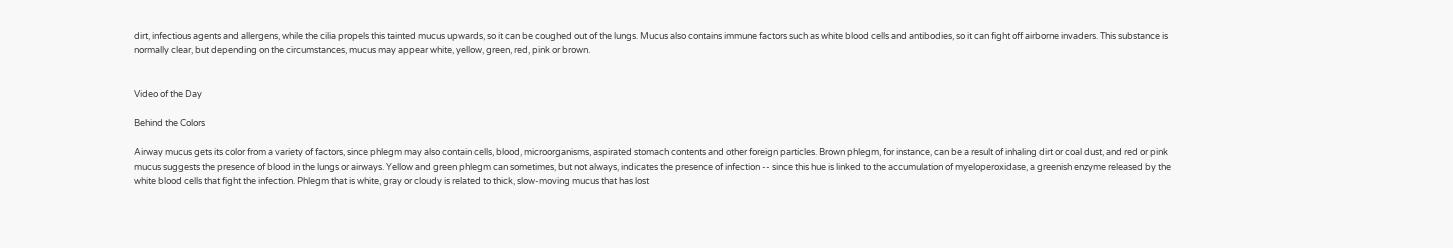dirt, infectious agents and allergens, while the cilia propels this tainted mucus upwards, so it can be coughed out of the lungs. Mucus also contains immune factors such as white blood cells and antibodies, so it can fight off airborne invaders. This substance is normally clear, but depending on the circumstances, mucus may appear white, yellow, green, red, pink or brown.


Video of the Day

Behind the Colors

Airway mucus gets its color from a variety of factors, since phlegm may also contain cells, blood, microorganisms, aspirated stomach contents and other foreign particles. Brown phlegm, for instance, can be a result of inhaling dirt or coal dust, and red or pink mucus suggests the presence of blood in the lungs or airways. Yellow and green phlegm can sometimes, but not always, indicates the presence of infection -- since this hue is linked to the accumulation of myeloperoxidase, a greenish enzyme released by the white blood cells that fight the infection. Phlegm that is white, gray or cloudy is related to thick, slow-moving mucus that has lost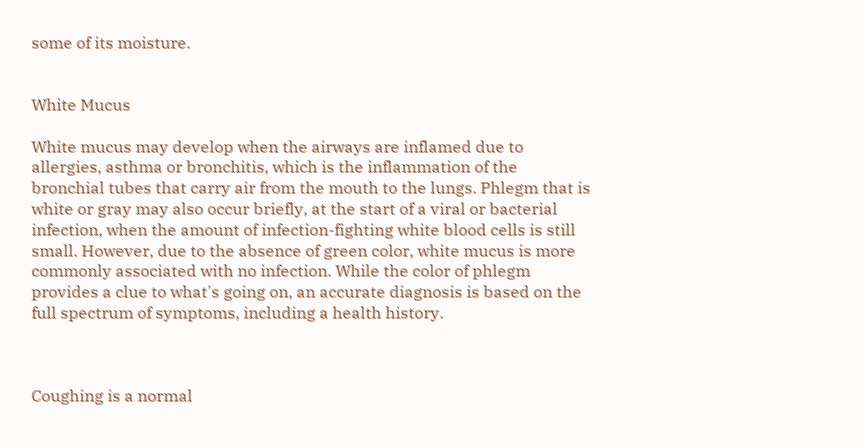some of its moisture.


White Mucus

White mucus may develop when the airways are inflamed due to allergies, asthma or bronchitis, which is the inflammation of the bronchial tubes that carry air from the mouth to the lungs. Phlegm that is white or gray may also occur briefly, at the start of a viral or bacterial infection, when the amount of infection-fighting white blood cells is still small. However, due to the absence of green color, white mucus is more commonly associated with no infection. While the color of phlegm provides a clue to what's going on, an accurate diagnosis is based on the full spectrum of symptoms, including a health history.



Coughing is a normal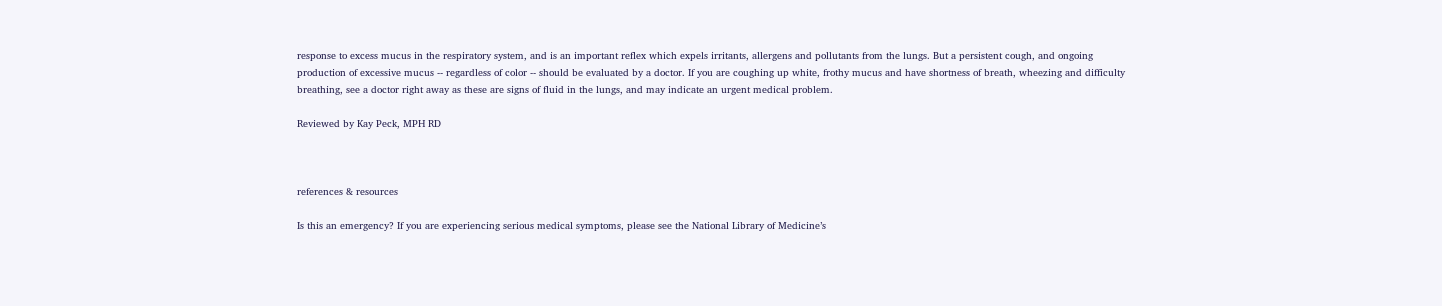response to excess mucus in the respiratory system, and is an important reflex which expels irritants, allergens and pollutants from the lungs. But a persistent cough, and ongoing production of excessive mucus -- regardless of color -- should be evaluated by a doctor. If you are coughing up white, frothy mucus and have shortness of breath, wheezing and difficulty breathing, see a doctor right away as these are signs of fluid in the lungs, and may indicate an urgent medical problem.

Reviewed by Kay Peck, MPH RD



references & resources

Is this an emergency? If you are experiencing serious medical symptoms, please see the National Library of Medicine’s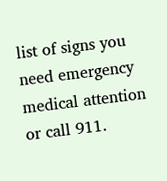list of signs you need emergency medical attention or call 911.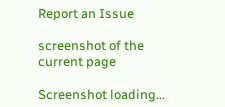Report an Issue

screenshot of the current page

Screenshot loading...